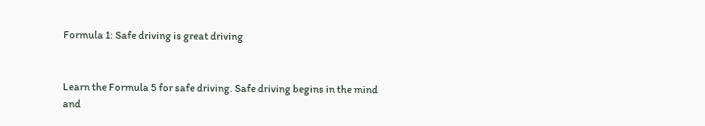Formula 1: Safe driving is great driving


Learn the Formula 5 for safe driving. Safe driving begins in the mind and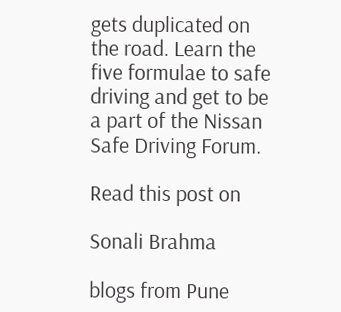gets duplicated on the road. Learn the five formulae to safe driving and get to be a part of the Nissan Safe Driving Forum.

Read this post on

Sonali Brahma

blogs from Pune